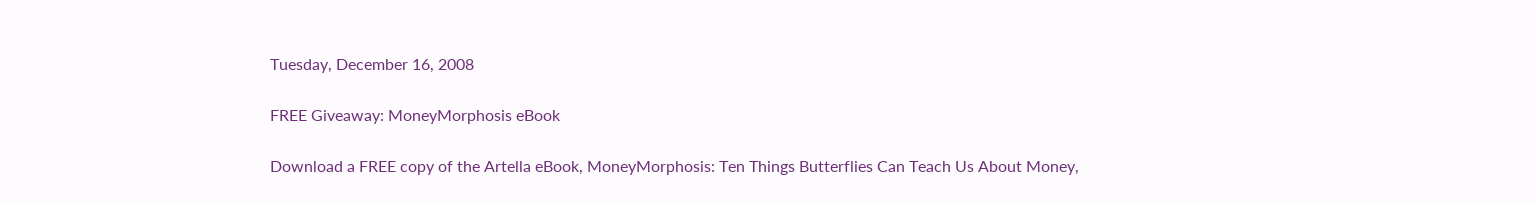Tuesday, December 16, 2008

FREE Giveaway: MoneyMorphosis eBook

Download a FREE copy of the Artella eBook, MoneyMorphosis: Ten Things Butterflies Can Teach Us About Money,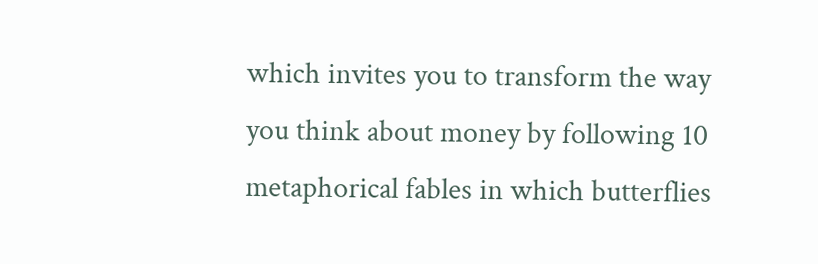which invites you to transform the way you think about money by following 10 metaphorical fables in which butterflies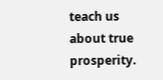teach us about true prosperity.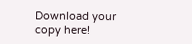Download your copy here!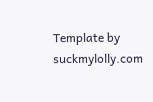Template by suckmylolly.com